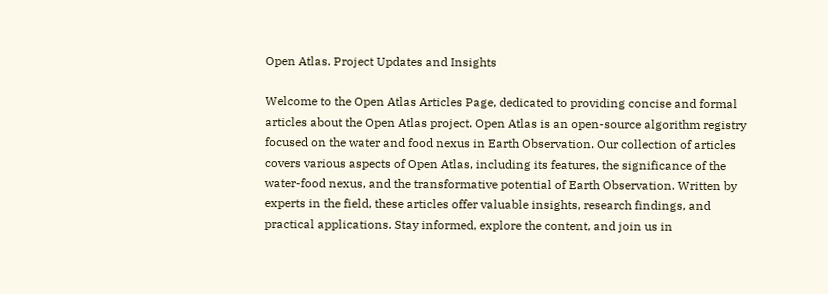Open Atlas. Project Updates and Insights

Welcome to the Open Atlas Articles Page, dedicated to providing concise and formal articles about the Open Atlas project. Open Atlas is an open-source algorithm registry focused on the water and food nexus in Earth Observation. Our collection of articles covers various aspects of Open Atlas, including its features, the significance of the water-food nexus, and the transformative potential of Earth Observation. Written by experts in the field, these articles offer valuable insights, research findings, and practical applications. Stay informed, explore the content, and join us in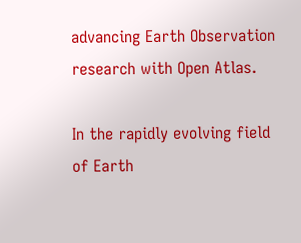advancing Earth Observation research with Open Atlas.

In the rapidly evolving field of Earth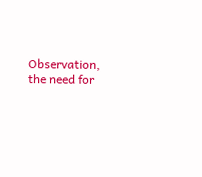Observation, the need for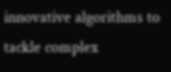innovative algorithms to tackle complex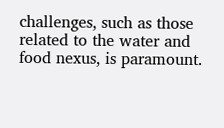challenges, such as those related to the water and food nexus, is paramount.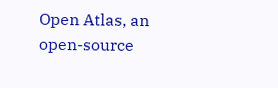Open Atlas, an open-source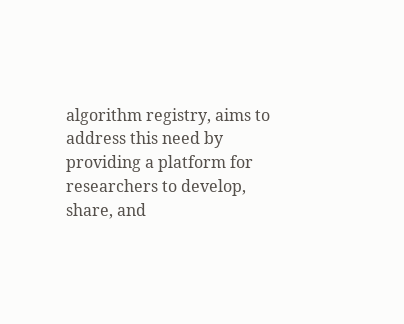algorithm registry, aims to address this need by providing a platform for researchers to develop, share, and